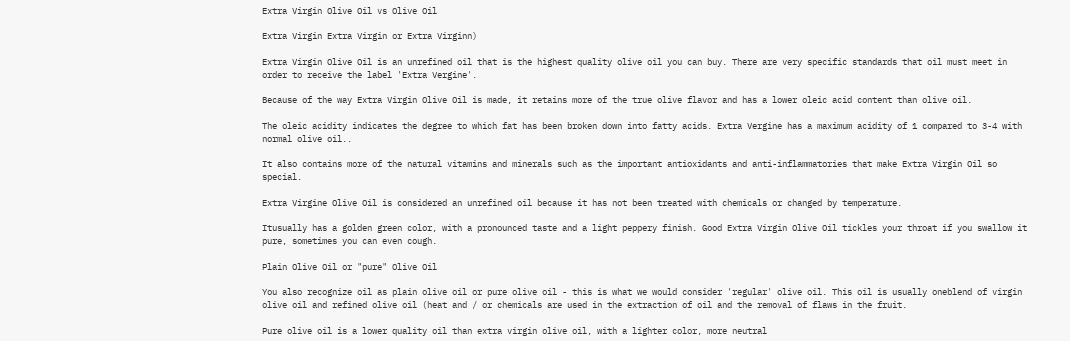Extra Virgin Olive Oil vs Olive Oil

Extra Virgin Extra Virgin or Extra Virginn)

Extra Virgin Olive Oil is an unrefined oil that is the highest quality olive oil you can buy. There are very specific standards that oil must meet in order to receive the label 'Extra Vergine'.

Because of the way Extra Virgin Olive Oil is made, it retains more of the true olive flavor and has a lower oleic acid content than olive oil.

The oleic acidity indicates the degree to which fat has been broken down into fatty acids. Extra Vergine has a maximum acidity of 1 compared to 3-4 with normal olive oil..

It also contains more of the natural vitamins and minerals such as the important antioxidants and anti-inflammatories that make Extra Virgin Oil so special.

Extra Virgine Olive Oil is considered an unrefined oil because it has not been treated with chemicals or changed by temperature.

Itusually has a golden green color, with a pronounced taste and a light peppery finish. Good Extra Virgin Olive Oil tickles your throat if you swallow it pure, sometimes you can even cough.

Plain Olive Oil or "pure" Olive Oil

You also recognize oil as plain olive oil or pure olive oil - this is what we would consider 'regular' olive oil. This oil is usually oneblend of virgin olive oil and refined olive oil (heat and / or chemicals are used in the extraction of oil and the removal of flaws in the fruit.

Pure olive oil is a lower quality oil than extra virgin olive oil, with a lighter color, more neutral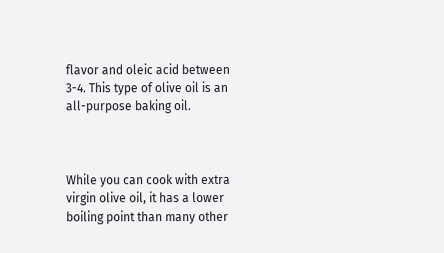flavor and oleic acid between 3-4. This type of olive oil is an all-purpose baking oil.



While you can cook with extra virgin olive oil, it has a lower boiling point than many other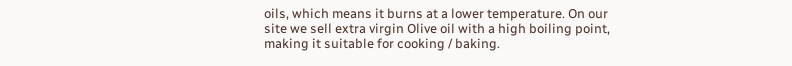oils, which means it burns at a lower temperature. On our site we sell extra virgin Olive oil with a high boiling point, making it suitable for cooking / baking.